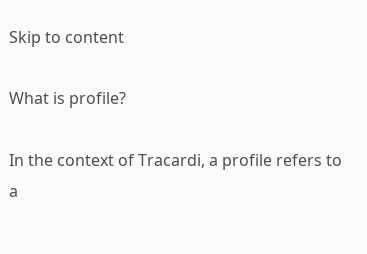Skip to content

What is profile?

In the context of Tracardi, a profile refers to a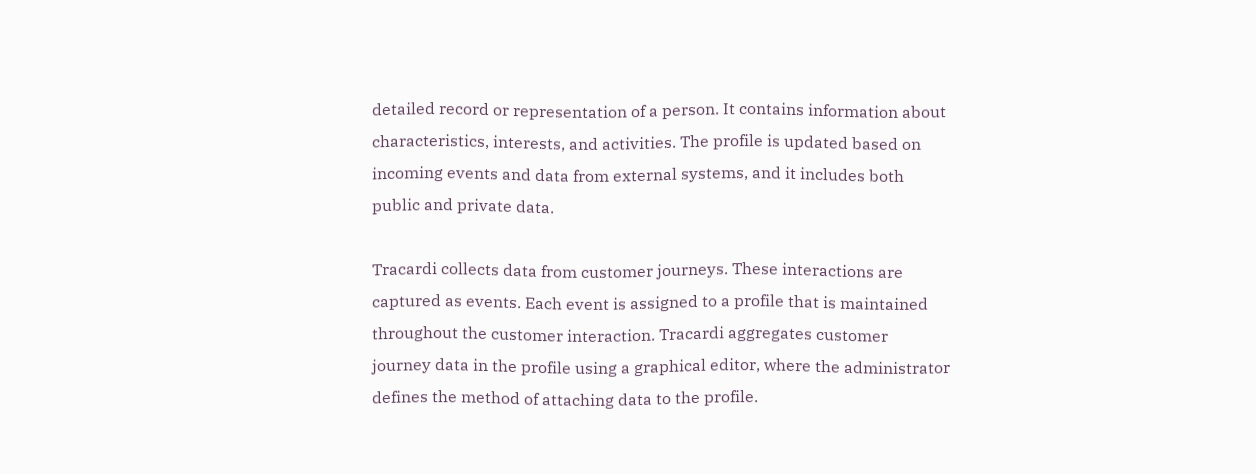detailed record or representation of a person. It contains information about characteristics, interests, and activities. The profile is updated based on incoming events and data from external systems, and it includes both public and private data.

Tracardi collects data from customer journeys. These interactions are captured as events. Each event is assigned to a profile that is maintained throughout the customer interaction. Tracardi aggregates customer journey data in the profile using a graphical editor, where the administrator defines the method of attaching data to the profile.